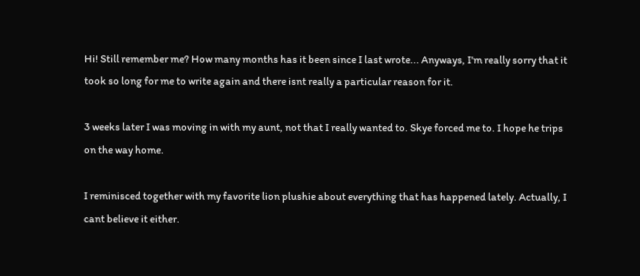Hi! Still remember me? How many months has it been since I last wrote... Anyways, I'm really sorry that it took so long for me to write again and there isnt really a particular reason for it.

3 weeks later I was moving in with my aunt, not that I really wanted to. Skye forced me to. I hope he trips on the way home.

I reminisced together with my favorite lion plushie about everything that has happened lately. Actually, I cant believe it either.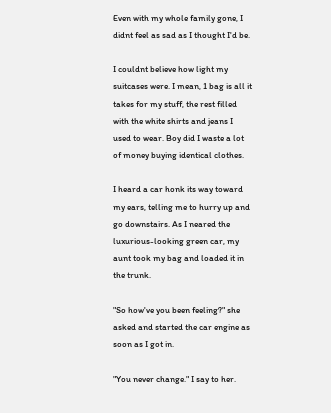Even with my whole family gone, I didnt feel as sad as I thought I'd be.

I couldnt believe how light my suitcases were. I mean, 1 bag is all it takes for my stuff, the rest filled with the white shirts and jeans I used to wear. Boy did I waste a lot of money buying identical clothes.

I heard a car honk its way toward my ears, telling me to hurry up and go downstairs. As I neared the luxurious-looking green car, my aunt took my bag and loaded it in the trunk.

"So how've you been feeling?" she asked and started the car engine as soon as I got in.

"You never change." I say to her.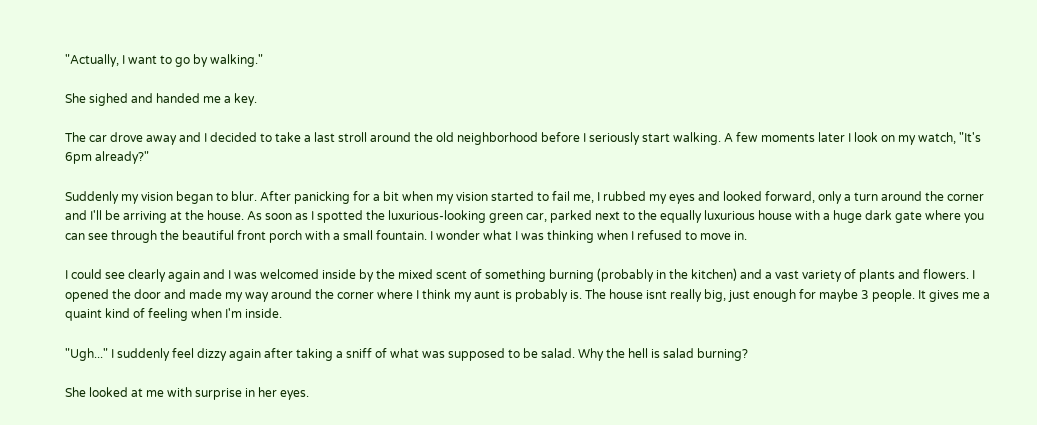"Actually, I want to go by walking."

She sighed and handed me a key.

The car drove away and I decided to take a last stroll around the old neighborhood before I seriously start walking. A few moments later I look on my watch, "It's 6pm already?"

Suddenly my vision began to blur. After panicking for a bit when my vision started to fail me, I rubbed my eyes and looked forward, only a turn around the corner and I'll be arriving at the house. As soon as I spotted the luxurious-looking green car, parked next to the equally luxurious house with a huge dark gate where you can see through the beautiful front porch with a small fountain. I wonder what I was thinking when I refused to move in.

I could see clearly again and I was welcomed inside by the mixed scent of something burning (probably in the kitchen) and a vast variety of plants and flowers. I opened the door and made my way around the corner where I think my aunt is probably is. The house isnt really big, just enough for maybe 3 people. It gives me a quaint kind of feeling when I'm inside.

"Ugh..." I suddenly feel dizzy again after taking a sniff of what was supposed to be salad. Why the hell is salad burning?

She looked at me with surprise in her eyes.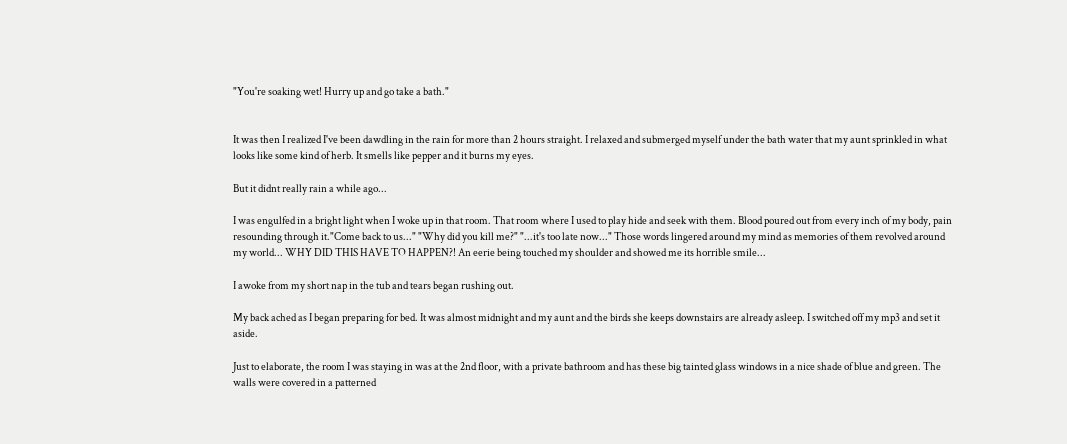"You're soaking wet! Hurry up and go take a bath."


It was then I realized I've been dawdling in the rain for more than 2 hours straight. I relaxed and submerged myself under the bath water that my aunt sprinkled in what looks like some kind of herb. It smells like pepper and it burns my eyes.

But it didnt really rain a while ago...

I was engulfed in a bright light when I woke up in that room. That room where I used to play hide and seek with them. Blood poured out from every inch of my body, pain resounding through it."Come back to us..." "Why did you kill me?" "...it's too late now..." Those words lingered around my mind as memories of them revolved around my world... WHY DID THIS HAVE TO HAPPEN?! An eerie being touched my shoulder and showed me its horrible smile...

I awoke from my short nap in the tub and tears began rushing out.

My back ached as I began preparing for bed. It was almost midnight and my aunt and the birds she keeps downstairs are already asleep. I switched off my mp3 and set it aside.

Just to elaborate, the room I was staying in was at the 2nd floor, with a private bathroom and has these big tainted glass windows in a nice shade of blue and green. The walls were covered in a patterned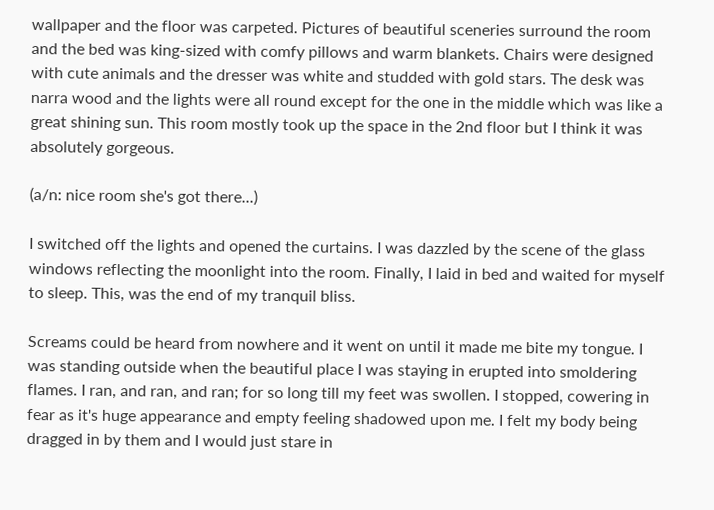wallpaper and the floor was carpeted. Pictures of beautiful sceneries surround the room and the bed was king-sized with comfy pillows and warm blankets. Chairs were designed with cute animals and the dresser was white and studded with gold stars. The desk was narra wood and the lights were all round except for the one in the middle which was like a great shining sun. This room mostly took up the space in the 2nd floor but I think it was absolutely gorgeous.

(a/n: nice room she's got there...)

I switched off the lights and opened the curtains. I was dazzled by the scene of the glass windows reflecting the moonlight into the room. Finally, I laid in bed and waited for myself to sleep. This, was the end of my tranquil bliss.

Screams could be heard from nowhere and it went on until it made me bite my tongue. I was standing outside when the beautiful place I was staying in erupted into smoldering flames. I ran, and ran, and ran; for so long till my feet was swollen. I stopped, cowering in fear as it's huge appearance and empty feeling shadowed upon me. I felt my body being dragged in by them and I would just stare in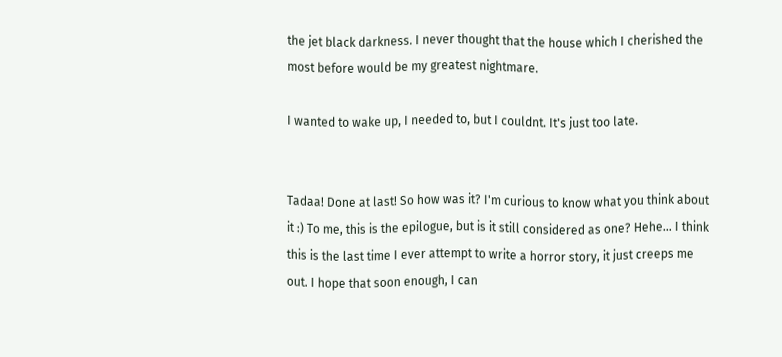the jet black darkness. I never thought that the house which I cherished the most before would be my greatest nightmare.

I wanted to wake up, I needed to, but I couldnt. It's just too late.


Tadaa! Done at last! So how was it? I'm curious to know what you think about it :) To me, this is the epilogue, but is it still considered as one? Hehe... I think this is the last time I ever attempt to write a horror story, it just creeps me out. I hope that soon enough, I can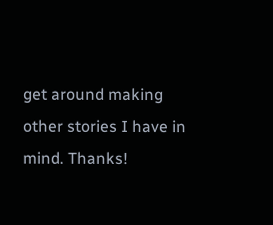get around making other stories I have in mind. Thanks!